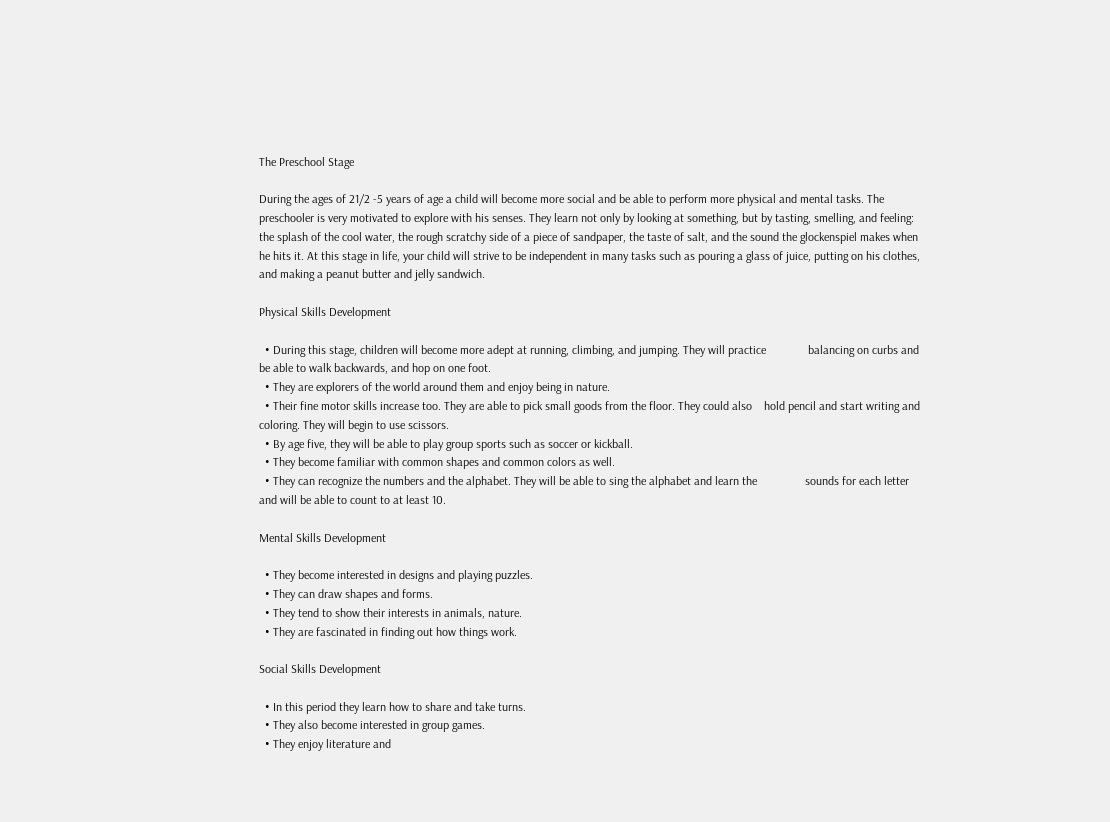The Preschool Stage

During the ages of 21/2 -5 years of age a child will become more social and be able to perform more physical and mental tasks. The preschooler is very motivated to explore with his senses. They learn not only by looking at something, but by tasting, smelling, and feeling: the splash of the cool water, the rough scratchy side of a piece of sandpaper, the taste of salt, and the sound the glockenspiel makes when he hits it. At this stage in life, your child will strive to be independent in many tasks such as pouring a glass of juice, putting on his clothes, and making a peanut butter and jelly sandwich.

Physical Skills Development

  • During this stage, children will become more adept at running, climbing, and jumping. They will practice              balancing on curbs and be able to walk backwards, and hop on one foot.
  • They are explorers of the world around them and enjoy being in nature.
  • Their fine motor skills increase too. They are able to pick small goods from the floor. They could also    hold pencil and start writing and coloring. They will begin to use scissors.
  • By age five, they will be able to play group sports such as soccer or kickball.
  • They become familiar with common shapes and common colors as well.
  • They can recognize the numbers and the alphabet. They will be able to sing the alphabet and learn the                sounds for each letter and will be able to count to at least 10.

Mental Skills Development

  • They become interested in designs and playing puzzles.
  • They can draw shapes and forms.
  • They tend to show their interests in animals, nature.
  • They are fascinated in finding out how things work.

Social Skills Development

  • In this period they learn how to share and take turns.
  • They also become interested in group games.
  • They enjoy literature and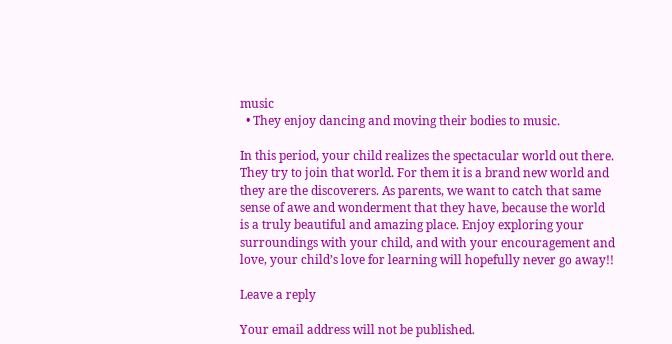music
  • They enjoy dancing and moving their bodies to music.

In this period, your child realizes the spectacular world out there. They try to join that world. For them it is a brand new world and they are the discoverers. As parents, we want to catch that same sense of awe and wonderment that they have, because the world is a truly beautiful and amazing place. Enjoy exploring your surroundings with your child, and with your encouragement and love, your child’s love for learning will hopefully never go away!!

Leave a reply

Your email address will not be published.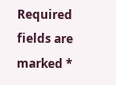Required fields are marked *